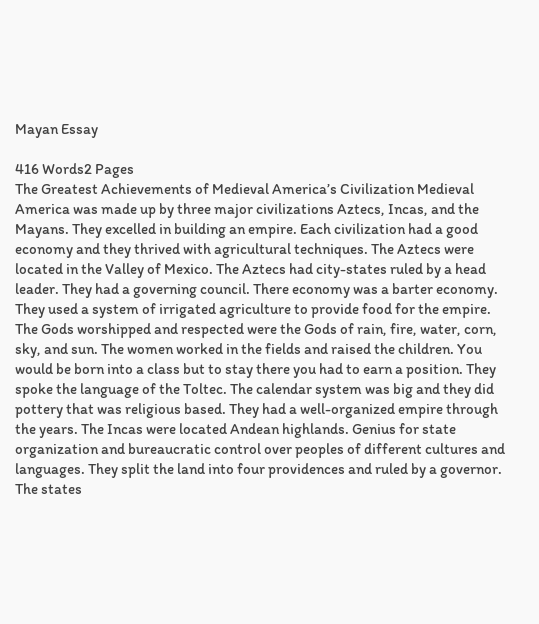Mayan Essay

416 Words2 Pages
The Greatest Achievements of Medieval America’s Civilization Medieval America was made up by three major civilizations Aztecs, Incas, and the Mayans. They excelled in building an empire. Each civilization had a good economy and they thrived with agricultural techniques. The Aztecs were located in the Valley of Mexico. The Aztecs had city-states ruled by a head leader. They had a governing council. There economy was a barter economy. They used a system of irrigated agriculture to provide food for the empire. The Gods worshipped and respected were the Gods of rain, fire, water, corn, sky, and sun. The women worked in the fields and raised the children. You would be born into a class but to stay there you had to earn a position. They spoke the language of the Toltec. The calendar system was big and they did pottery that was religious based. They had a well-organized empire through the years. The Incas were located Andean highlands. Genius for state organization and bureaucratic control over peoples of different cultures and languages. They split the land into four providences and ruled by a governor. The states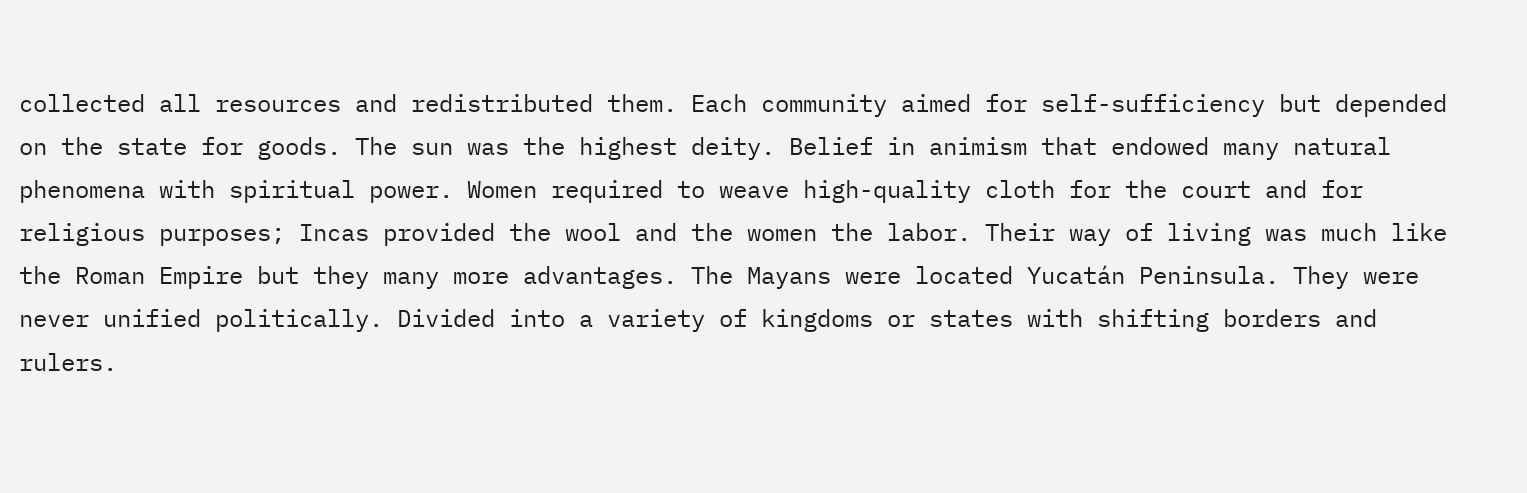collected all resources and redistributed them. Each community aimed for self-sufficiency but depended on the state for goods. The sun was the highest deity. Belief in animism that endowed many natural phenomena with spiritual power. Women required to weave high-quality cloth for the court and for religious purposes; Incas provided the wool and the women the labor. Their way of living was much like the Roman Empire but they many more advantages. The Mayans were located Yucatán Peninsula. They were never unified politically. Divided into a variety of kingdoms or states with shifting borders and rulers.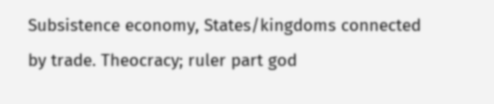Subsistence economy, States/kingdoms connected by trade. Theocracy; ruler part god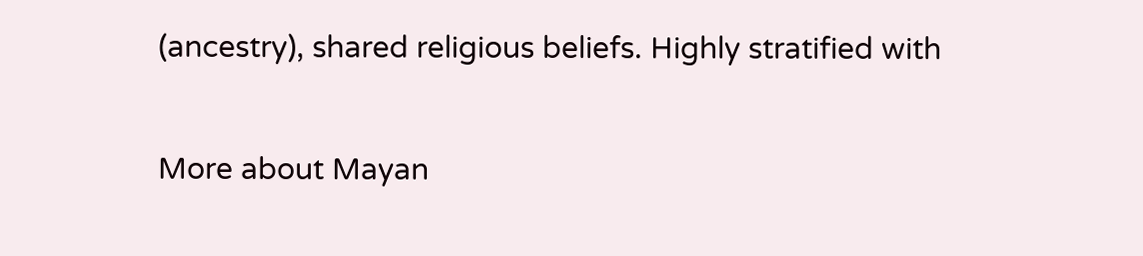(ancestry), shared religious beliefs. Highly stratified with

More about Mayan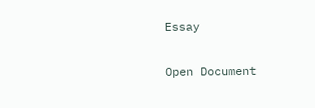Essay

Open Document